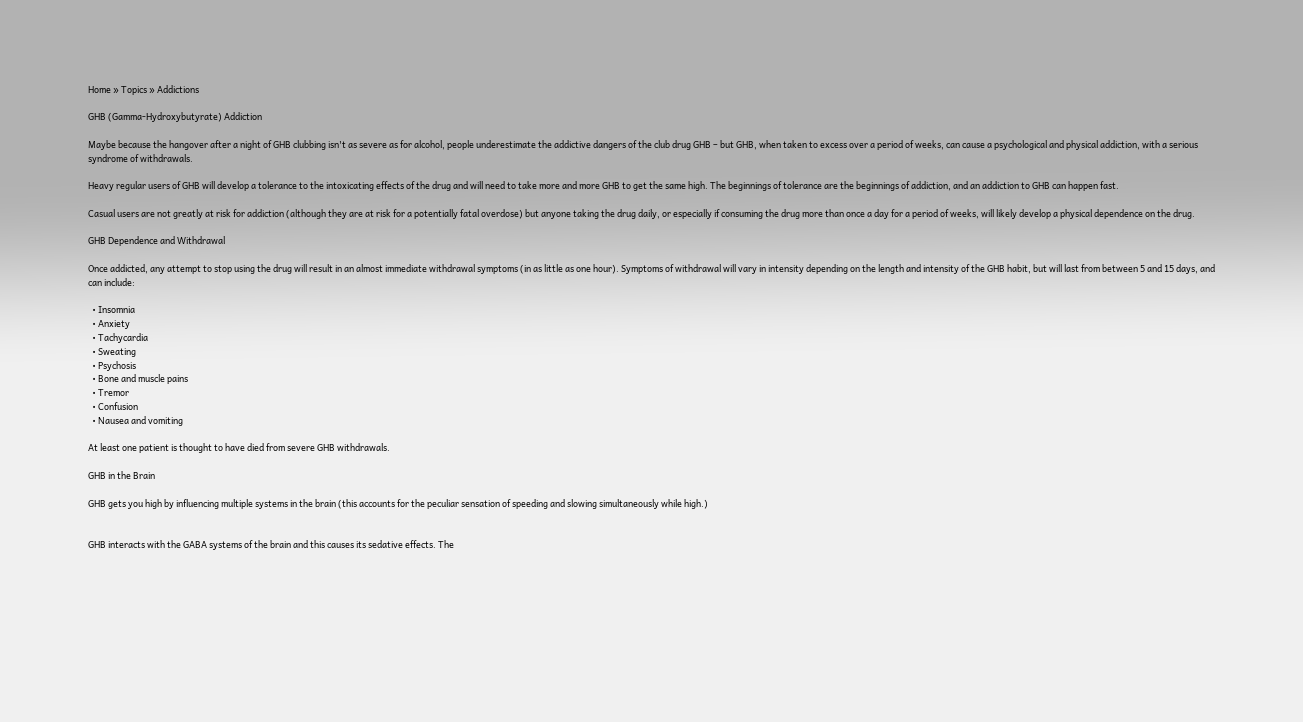Home » Topics » Addictions

GHB (Gamma-Hydroxybutyrate) Addiction

Maybe because the hangover after a night of GHB clubbing isn't as severe as for alcohol, people underestimate the addictive dangers of the club drug GHB – but GHB, when taken to excess over a period of weeks, can cause a psychological and physical addiction, with a serious syndrome of withdrawals.

Heavy regular users of GHB will develop a tolerance to the intoxicating effects of the drug and will need to take more and more GHB to get the same high. The beginnings of tolerance are the beginnings of addiction, and an addiction to GHB can happen fast.

Casual users are not greatly at risk for addiction (although they are at risk for a potentially fatal overdose) but anyone taking the drug daily, or especially if consuming the drug more than once a day for a period of weeks, will likely develop a physical dependence on the drug.

GHB Dependence and Withdrawal

Once addicted, any attempt to stop using the drug will result in an almost immediate withdrawal symptoms (in as little as one hour). Symptoms of withdrawal will vary in intensity depending on the length and intensity of the GHB habit, but will last from between 5 and 15 days, and can include:

  • Insomnia
  • Anxiety
  • Tachycardia
  • Sweating
  • Psychosis
  • Bone and muscle pains
  • Tremor
  • Confusion
  • Nausea and vomiting

At least one patient is thought to have died from severe GHB withdrawals.

GHB in the Brain

GHB gets you high by influencing multiple systems in the brain (this accounts for the peculiar sensation of speeding and slowing simultaneously while high.)


GHB interacts with the GABA systems of the brain and this causes its sedative effects. The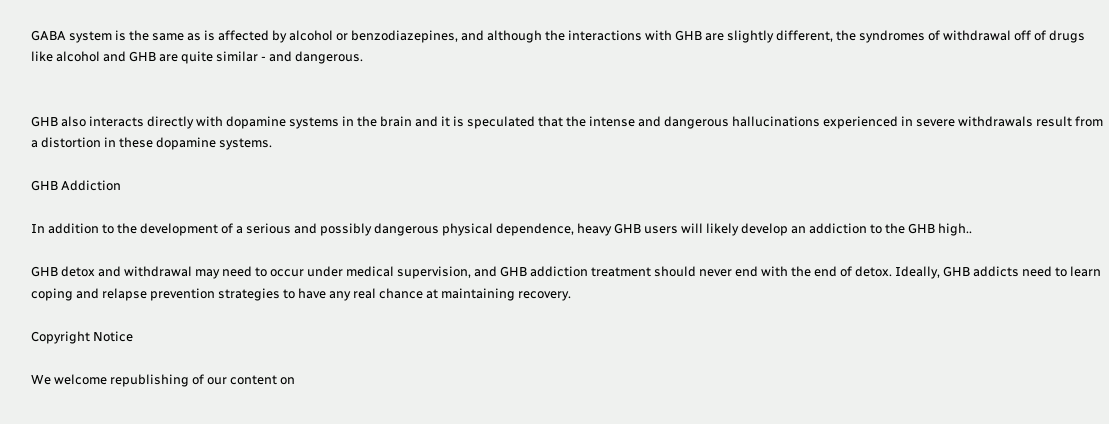GABA system is the same as is affected by alcohol or benzodiazepines, and although the interactions with GHB are slightly different, the syndromes of withdrawal off of drugs like alcohol and GHB are quite similar - and dangerous.


GHB also interacts directly with dopamine systems in the brain and it is speculated that the intense and dangerous hallucinations experienced in severe withdrawals result from a distortion in these dopamine systems.

GHB Addiction

In addition to the development of a serious and possibly dangerous physical dependence, heavy GHB users will likely develop an addiction to the GHB high..

GHB detox and withdrawal may need to occur under medical supervision, and GHB addiction treatment should never end with the end of detox. Ideally, GHB addicts need to learn coping and relapse prevention strategies to have any real chance at maintaining recovery.

Copyright Notice

We welcome republishing of our content on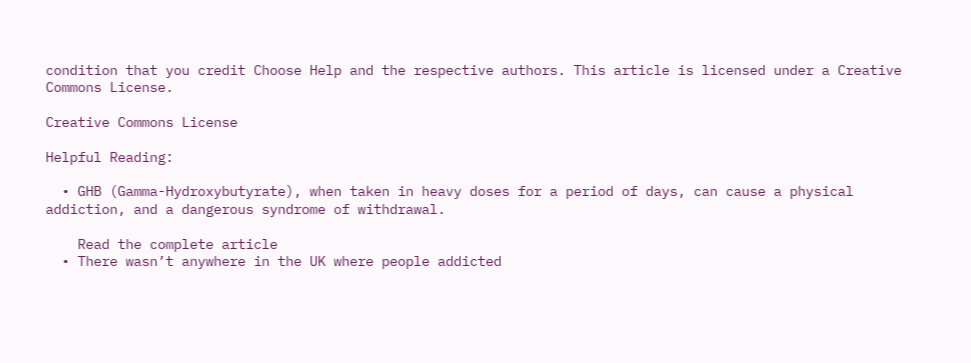condition that you credit Choose Help and the respective authors. This article is licensed under a Creative Commons License.

Creative Commons License

Helpful Reading:

  • GHB (Gamma-Hydroxybutyrate), when taken in heavy doses for a period of days, can cause a physical addiction, and a dangerous syndrome of withdrawal.

    Read the complete article
  • There wasn’t anywhere in the UK where people addicted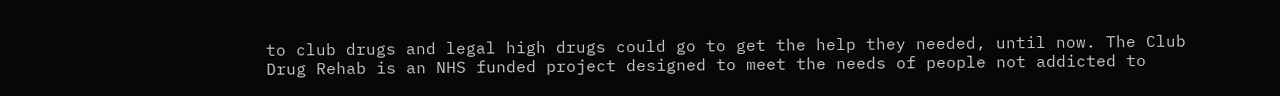to club drugs and legal high drugs could go to get the help they needed, until now. The Club Drug Rehab is an NHS funded project designed to meet the needs of people not addicted to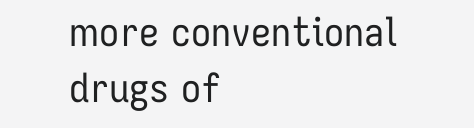more conventional drugs of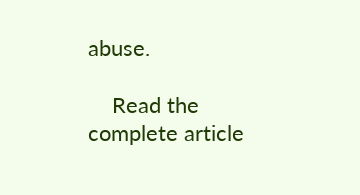abuse.

    Read the complete article